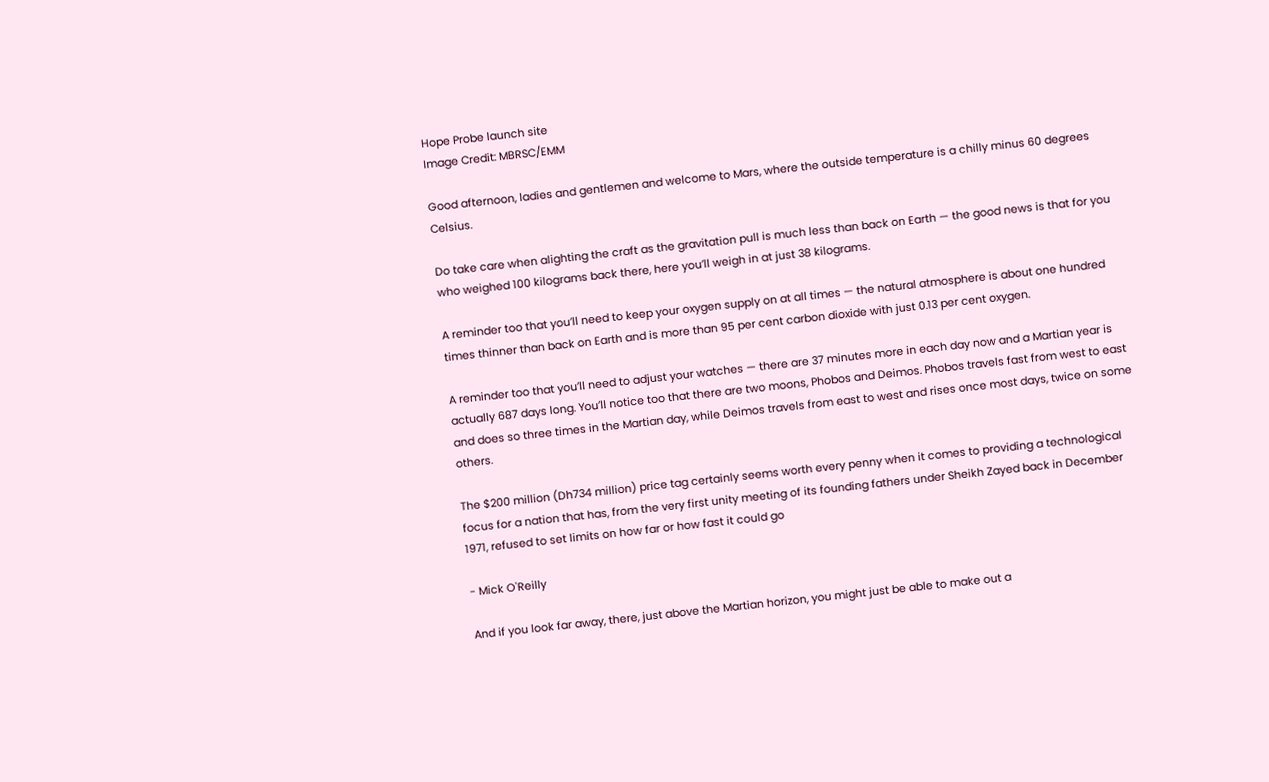Hope Probe launch site
Image Credit: MBRSC/EMM

Good afternoon, ladies and gentlemen and welcome to Mars, where the outside temperature is a chilly minus 60 degrees Celsius.

Do take care when alighting the craft as the gravitation pull is much less than back on Earth — the good news is that for you who weighed 100 kilograms back there, here you’ll weigh in at just 38 kilograms.

A reminder too that you’ll need to keep your oxygen supply on at all times — the natural atmosphere is about one hundred times thinner than back on Earth and is more than 95 per cent carbon dioxide with just 0.13 per cent oxygen.

A reminder too that you’ll need to adjust your watches — there are 37 minutes more in each day now and a Martian year is actually 687 days long. You’ll notice too that there are two moons, Phobos and Deimos. Phobos travels fast from west to east and does so three times in the Martian day, while Deimos travels from east to west and rises once most days, twice on some others.

The $200 million (Dh734 million) price tag certainly seems worth every penny when it comes to providing a technological focus for a nation that has, from the very first unity meeting of its founding fathers under Sheikh Zayed back in December 1971, refused to set limits on how far or how fast it could go

- Mick O'Reilly

And if you look far away, there, just above the Martian horizon, you might just be able to make out a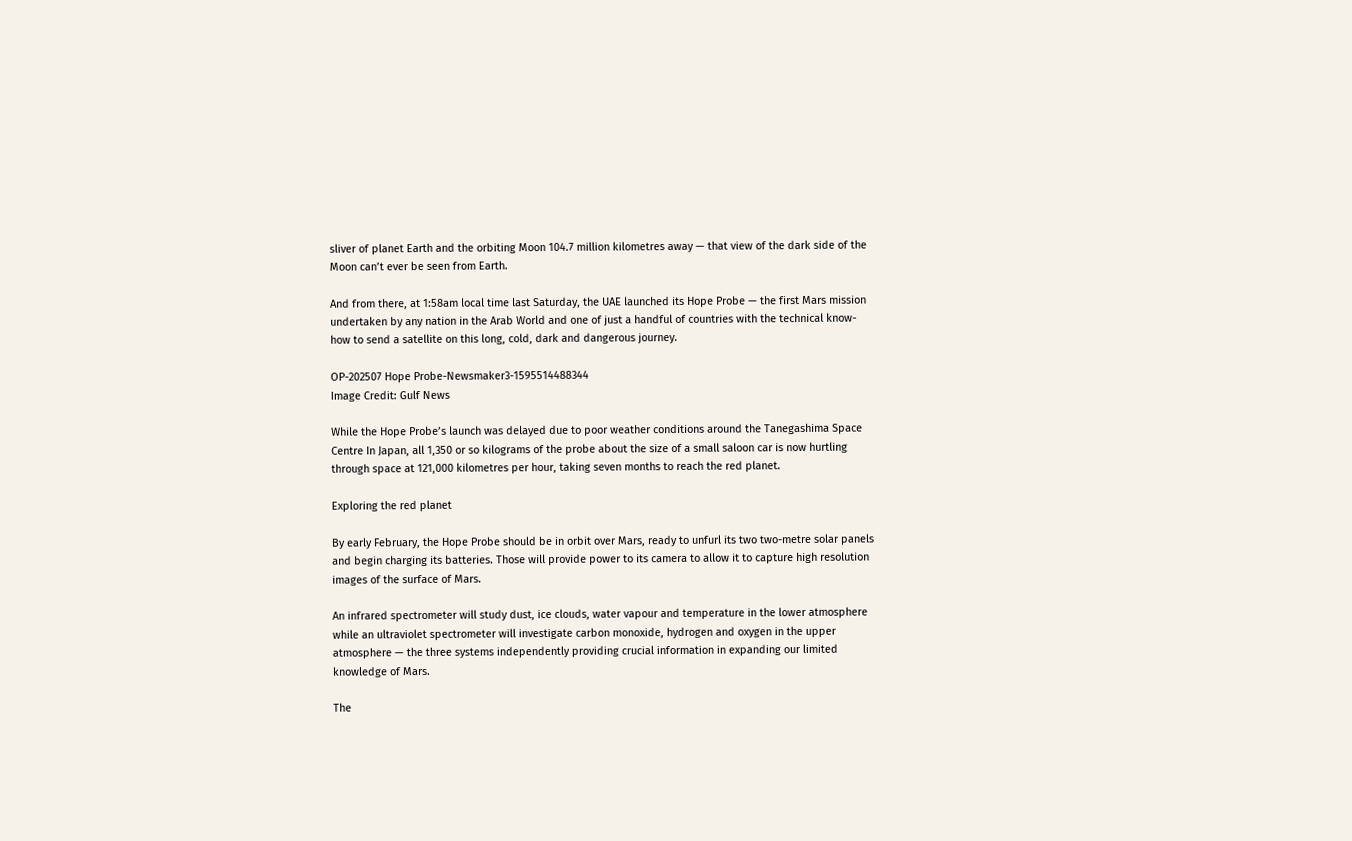sliver of planet Earth and the orbiting Moon 104.7 million kilometres away — that view of the dark side of the Moon can’t ever be seen from Earth.

And from there, at 1:58am local time last Saturday, the UAE launched its Hope Probe — the first Mars mission undertaken by any nation in the Arab World and one of just a handful of countries with the technical know-how to send a satellite on this long, cold, dark and dangerous journey.

OP-202507 Hope Probe-Newsmaker3-1595514488344
Image Credit: Gulf News

While the Hope Probe’s launch was delayed due to poor weather conditions around the Tanegashima Space Centre In Japan, all 1,350 or so kilograms of the probe about the size of a small saloon car is now hurtling through space at 121,000 kilometres per hour, taking seven months to reach the red planet.

Exploring the red planet

By early February, the Hope Probe should be in orbit over Mars, ready to unfurl its two two-metre solar panels and begin charging its batteries. Those will provide power to its camera to allow it to capture high resolution images of the surface of Mars.

An infrared spectrometer will study dust, ice clouds, water vapour and temperature in the lower atmosphere while an ultraviolet spectrometer will investigate carbon monoxide, hydrogen and oxygen in the upper atmosphere — the three systems independently providing crucial information in expanding our limited knowledge of Mars.

The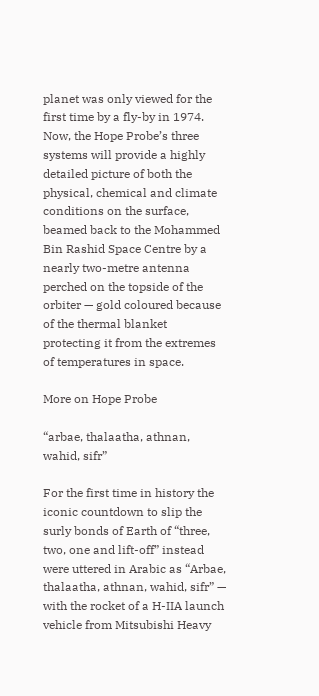planet was only viewed for the first time by a fly-by in 1974. Now, the Hope Probe’s three systems will provide a highly detailed picture of both the physical, chemical and climate conditions on the surface, beamed back to the Mohammed Bin Rashid Space Centre by a nearly two-metre antenna perched on the topside of the orbiter — gold coloured because of the thermal blanket protecting it from the extremes of temperatures in space.

More on Hope Probe

“arbae, thalaatha, athnan, wahid, sifr”

For the first time in history the iconic countdown to slip the surly bonds of Earth of “three, two, one and lift-off” instead were uttered in Arabic as “Arbae, thalaatha, athnan, wahid, sifr” — with the rocket of a H-IIA launch vehicle from Mitsubishi Heavy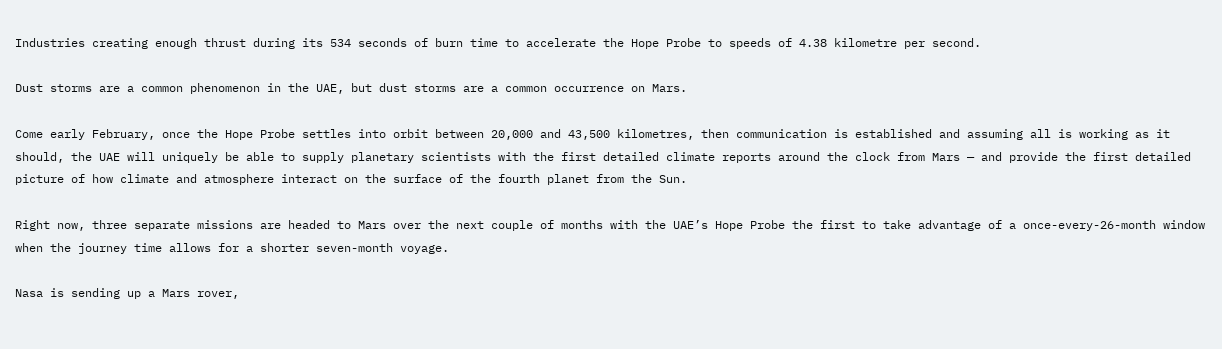Industries creating enough thrust during its 534 seconds of burn time to accelerate the Hope Probe to speeds of 4.38 kilometre per second.

Dust storms are a common phenomenon in the UAE, but dust storms are a common occurrence on Mars.

Come early February, once the Hope Probe settles into orbit between 20,000 and 43,500 kilometres, then communication is established and assuming all is working as it should, the UAE will uniquely be able to supply planetary scientists with the first detailed climate reports around the clock from Mars — and provide the first detailed picture of how climate and atmosphere interact on the surface of the fourth planet from the Sun.

Right now, three separate missions are headed to Mars over the next couple of months with the UAE’s Hope Probe the first to take advantage of a once-every-26-month window when the journey time allows for a shorter seven-month voyage.

Nasa is sending up a Mars rover,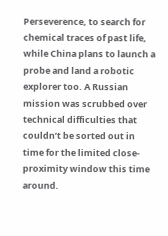Perseverence, to search for chemical traces of past life, while China plans to launch a probe and land a robotic explorer too. A Russian mission was scrubbed over technical difficulties that couldn’t be sorted out in time for the limited close-proximity window this time around.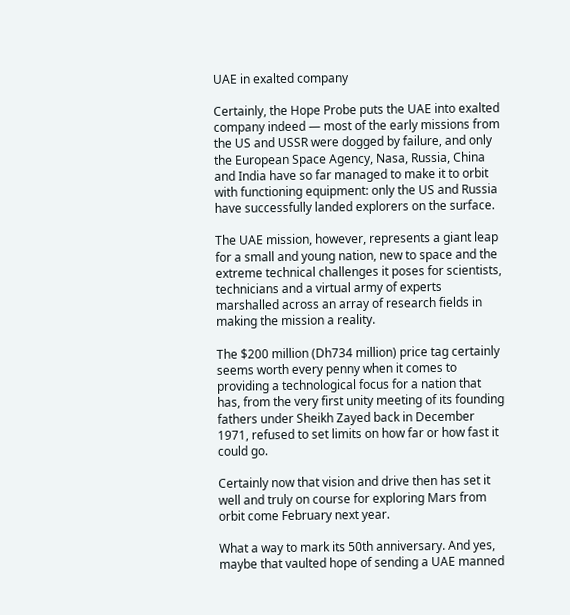UAE in exalted company

Certainly, the Hope Probe puts the UAE into exalted company indeed — most of the early missions from the US and USSR were dogged by failure, and only the European Space Agency, Nasa, Russia, China and India have so far managed to make it to orbit with functioning equipment: only the US and Russia have successfully landed explorers on the surface.

The UAE mission, however, represents a giant leap for a small and young nation, new to space and the extreme technical challenges it poses for scientists, technicians and a virtual army of experts marshalled across an array of research fields in making the mission a reality.

The $200 million (Dh734 million) price tag certainly seems worth every penny when it comes to providing a technological focus for a nation that has, from the very first unity meeting of its founding fathers under Sheikh Zayed back in December 1971, refused to set limits on how far or how fast it could go.

Certainly now that vision and drive then has set it well and truly on course for exploring Mars from orbit come February next year.

What a way to mark its 50th anniversary. And yes, maybe that vaulted hope of sending a UAE manned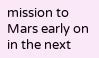mission to Mars early on in the next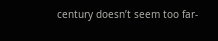century doesn’t seem too far-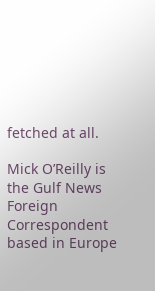fetched at all.

Mick O’Reilly is the Gulf News Foreign Correspondent based in Europe